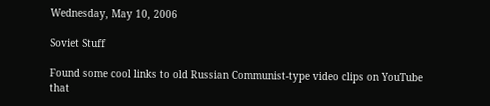Wednesday, May 10, 2006

Soviet Stuff

Found some cool links to old Russian Communist-type video clips on YouTube that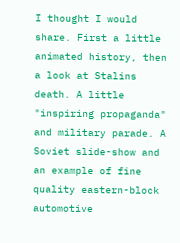I thought I would share. First a little animated history, then a look at Stalins death. A little "inspiring propaganda" and military parade. A Soviet slide-show and an example of fine quality eastern-block automotive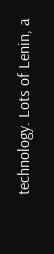technology. Lots of Lenin, a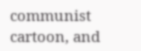communist cartoon, and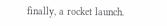finally, a rocket launch.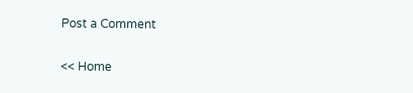Post a Comment

<< Home